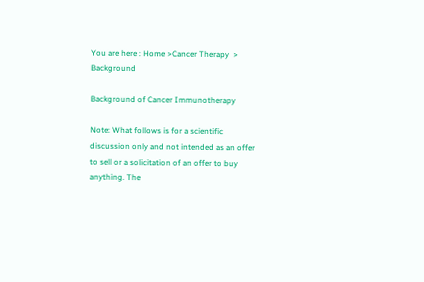You are here : Home >Cancer Therapy  > Background

Background of Cancer Immunotherapy

Note: What follows is for a scientific discussion only and not intended as an offer to sell or a solicitation of an offer to buy anything. The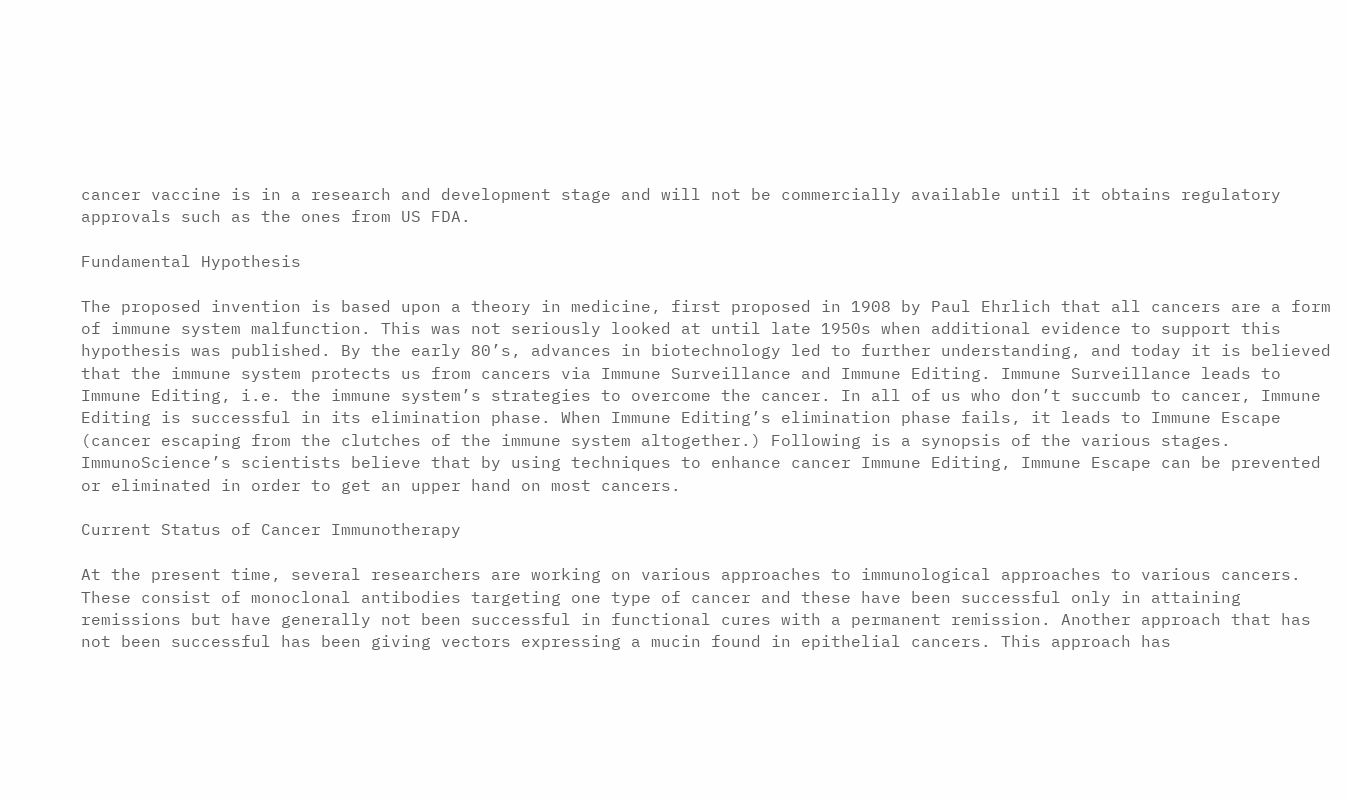cancer vaccine is in a research and development stage and will not be commercially available until it obtains regulatory approvals such as the ones from US FDA.

Fundamental Hypothesis

The proposed invention is based upon a theory in medicine, first proposed in 1908 by Paul Ehrlich that all cancers are a form of immune system malfunction. This was not seriously looked at until late 1950s when additional evidence to support this hypothesis was published. By the early 80’s, advances in biotechnology led to further understanding, and today it is believed that the immune system protects us from cancers via Immune Surveillance and Immune Editing. Immune Surveillance leads to Immune Editing, i.e. the immune system’s strategies to overcome the cancer. In all of us who don’t succumb to cancer, Immune Editing is successful in its elimination phase. When Immune Editing’s elimination phase fails, it leads to Immune Escape (cancer escaping from the clutches of the immune system altogether.) Following is a synopsis of the various stages. ImmunoScience’s scientists believe that by using techniques to enhance cancer Immune Editing, Immune Escape can be prevented or eliminated in order to get an upper hand on most cancers.

Current Status of Cancer Immunotherapy

At the present time, several researchers are working on various approaches to immunological approaches to various cancers. These consist of monoclonal antibodies targeting one type of cancer and these have been successful only in attaining remissions but have generally not been successful in functional cures with a permanent remission. Another approach that has not been successful has been giving vectors expressing a mucin found in epithelial cancers. This approach has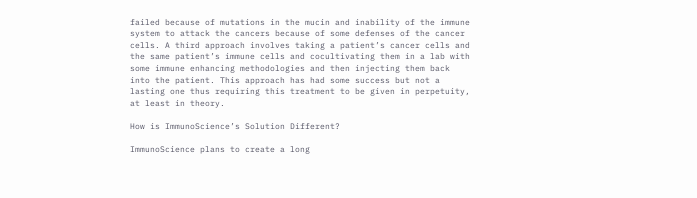failed because of mutations in the mucin and inability of the immune system to attack the cancers because of some defenses of the cancer cells. A third approach involves taking a patient’s cancer cells and the same patient’s immune cells and cocultivating them in a lab with some immune enhancing methodologies and then injecting them back into the patient. This approach has had some success but not a lasting one thus requiring this treatment to be given in perpetuity, at least in theory.

How is ImmunoScience’s Solution Different?

ImmunoScience plans to create a long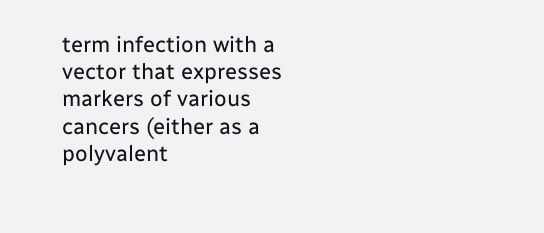term infection with a vector that expresses markers of various cancers (either as a polyvalent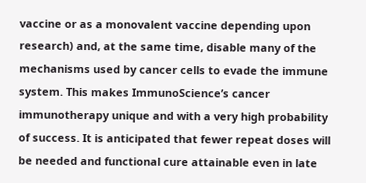vaccine or as a monovalent vaccine depending upon research) and, at the same time, disable many of the mechanisms used by cancer cells to evade the immune system. This makes ImmunoScience’s cancer immunotherapy unique and with a very high probability of success. It is anticipated that fewer repeat doses will be needed and functional cure attainable even in late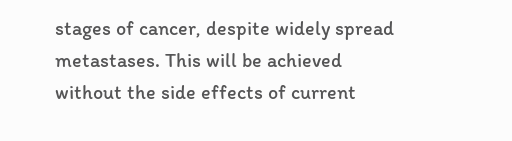stages of cancer, despite widely spread metastases. This will be achieved without the side effects of current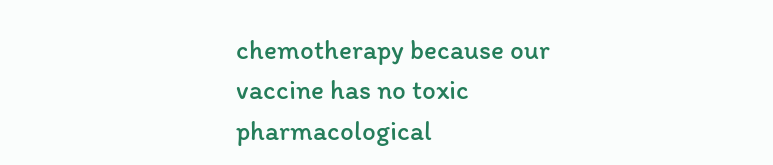chemotherapy because our vaccine has no toxic pharmacological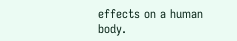effects on a human body.